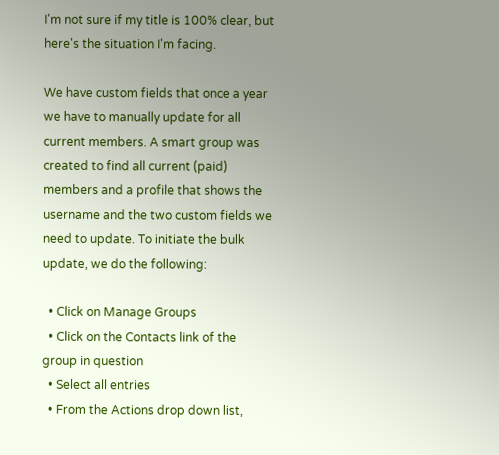I'm not sure if my title is 100% clear, but here's the situation I'm facing.

We have custom fields that once a year we have to manually update for all current members. A smart group was created to find all current (paid) members and a profile that shows the username and the two custom fields we need to update. To initiate the bulk update, we do the following:

  • Click on Manage Groups
  • Click on the Contacts link of the group in question
  • Select all entries
  • From the Actions drop down list,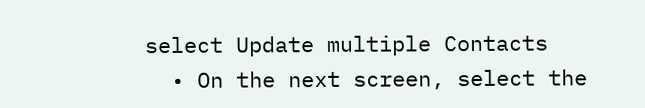select Update multiple Contacts
  • On the next screen, select the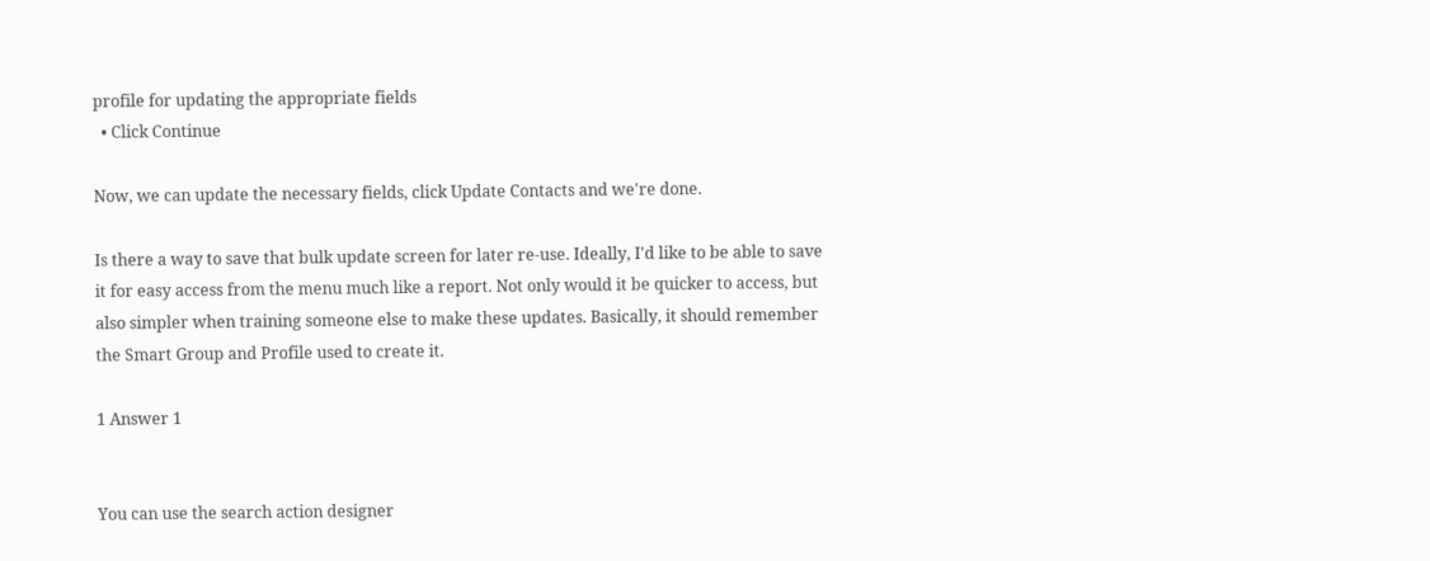profile for updating the appropriate fields
  • Click Continue

Now, we can update the necessary fields, click Update Contacts and we're done.

Is there a way to save that bulk update screen for later re-use. Ideally, I'd like to be able to save it for easy access from the menu much like a report. Not only would it be quicker to access, but also simpler when training someone else to make these updates. Basically, it should remember the Smart Group and Profile used to create it.

1 Answer 1


You can use the search action designer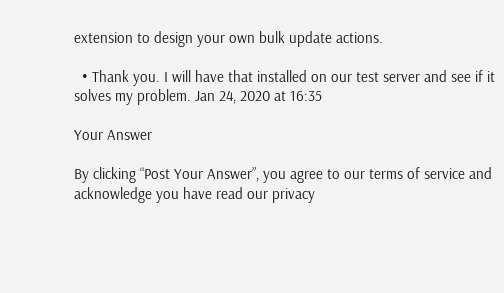extension to design your own bulk update actions.

  • Thank you. I will have that installed on our test server and see if it solves my problem. Jan 24, 2020 at 16:35

Your Answer

By clicking “Post Your Answer”, you agree to our terms of service and acknowledge you have read our privacy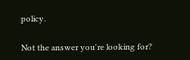policy.

Not the answer you're looking for?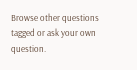Browse other questions tagged or ask your own question.